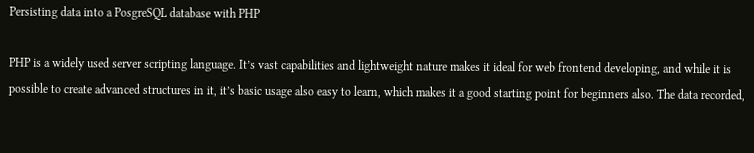Persisting data into a PosgreSQL database with PHP

PHP is a widely used server scripting language. It’s vast capabilities and lightweight nature makes it ideal for web frontend developing, and while it is possible to create advanced structures in it, it’s basic usage also easy to learn, which makes it a good starting point for beginners also. The data recorded,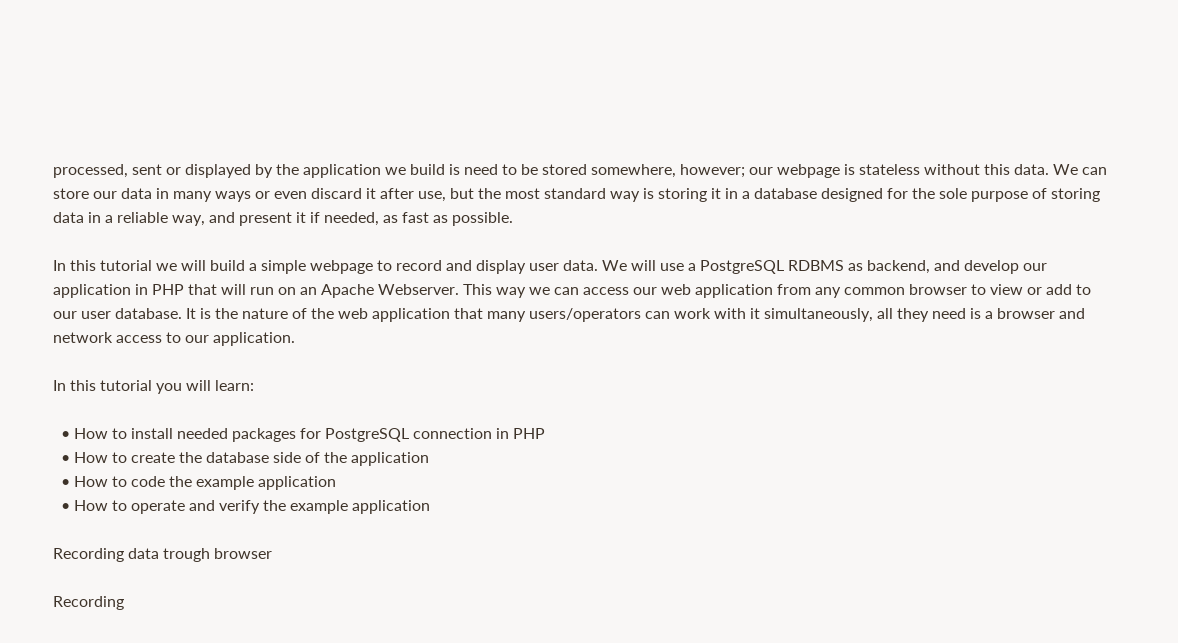processed, sent or displayed by the application we build is need to be stored somewhere, however; our webpage is stateless without this data. We can store our data in many ways or even discard it after use, but the most standard way is storing it in a database designed for the sole purpose of storing data in a reliable way, and present it if needed, as fast as possible.

In this tutorial we will build a simple webpage to record and display user data. We will use a PostgreSQL RDBMS as backend, and develop our application in PHP that will run on an Apache Webserver. This way we can access our web application from any common browser to view or add to our user database. It is the nature of the web application that many users/operators can work with it simultaneously, all they need is a browser and network access to our application.

In this tutorial you will learn:

  • How to install needed packages for PostgreSQL connection in PHP
  • How to create the database side of the application
  • How to code the example application
  • How to operate and verify the example application

Recording data trough browser

Recording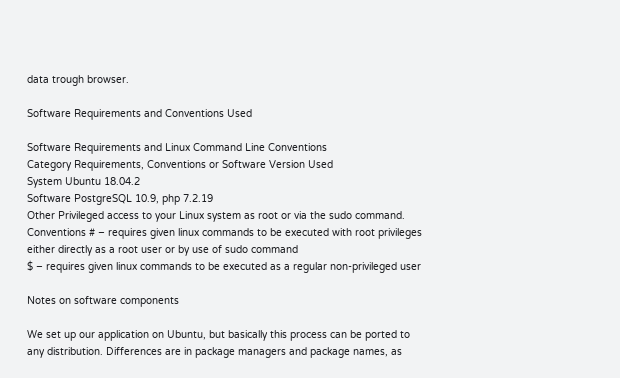data trough browser.

Software Requirements and Conventions Used

Software Requirements and Linux Command Line Conventions
Category Requirements, Conventions or Software Version Used
System Ubuntu 18.04.2
Software PostgreSQL 10.9, php 7.2.19
Other Privileged access to your Linux system as root or via the sudo command.
Conventions # – requires given linux commands to be executed with root privileges either directly as a root user or by use of sudo command
$ – requires given linux commands to be executed as a regular non-privileged user

Notes on software components

We set up our application on Ubuntu, but basically this process can be ported to any distribution. Differences are in package managers and package names, as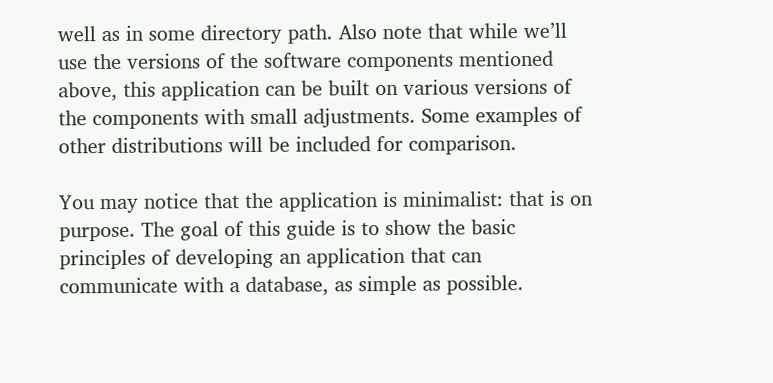well as in some directory path. Also note that while we’ll use the versions of the software components mentioned above, this application can be built on various versions of the components with small adjustments. Some examples of other distributions will be included for comparison.

You may notice that the application is minimalist: that is on purpose. The goal of this guide is to show the basic principles of developing an application that can communicate with a database, as simple as possible.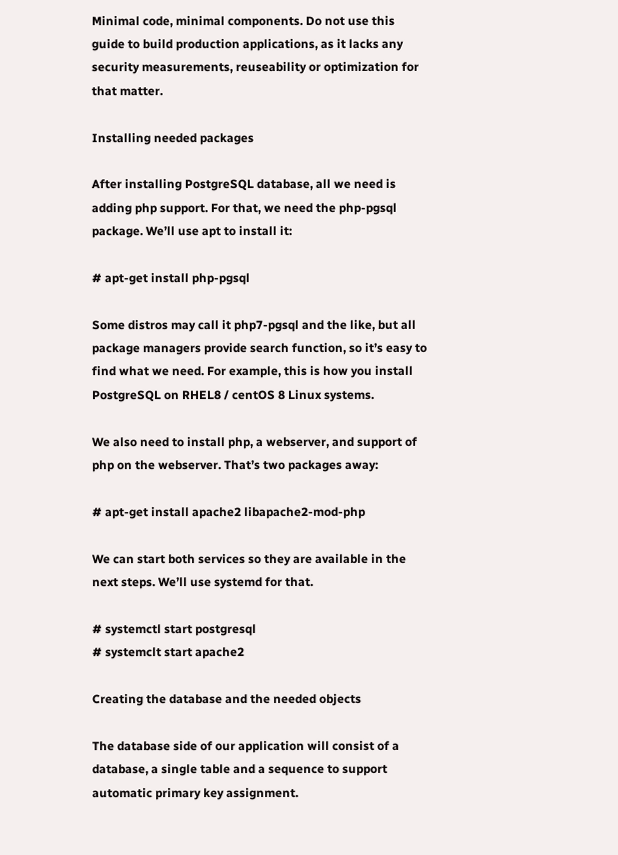Minimal code, minimal components. Do not use this guide to build production applications, as it lacks any security measurements, reuseability or optimization for that matter.

Installing needed packages

After installing PostgreSQL database, all we need is adding php support. For that, we need the php-pgsql package. We’ll use apt to install it:

# apt-get install php-pgsql

Some distros may call it php7-pgsql and the like, but all package managers provide search function, so it’s easy to find what we need. For example, this is how you install PostgreSQL on RHEL8 / centOS 8 Linux systems.

We also need to install php, a webserver, and support of php on the webserver. That’s two packages away:

# apt-get install apache2 libapache2-mod-php

We can start both services so they are available in the next steps. We’ll use systemd for that.

# systemctl start postgresql
# systemclt start apache2

Creating the database and the needed objects

The database side of our application will consist of a database, a single table and a sequence to support automatic primary key assignment.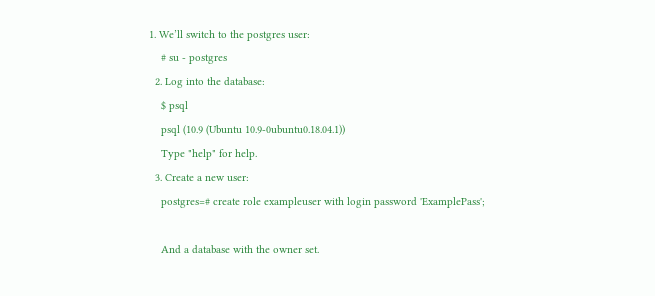1. We’ll switch to the postgres user:
    # su - postgres
  2. Log into the database:
    $ psql
    psql (10.9 (Ubuntu 10.9-0ubuntu0.18.04.1))
    Type "help" for help.
  3. Create a new user:
    postgres=# create role exampleuser with login password 'ExamplePass';

    And a database with the owner set.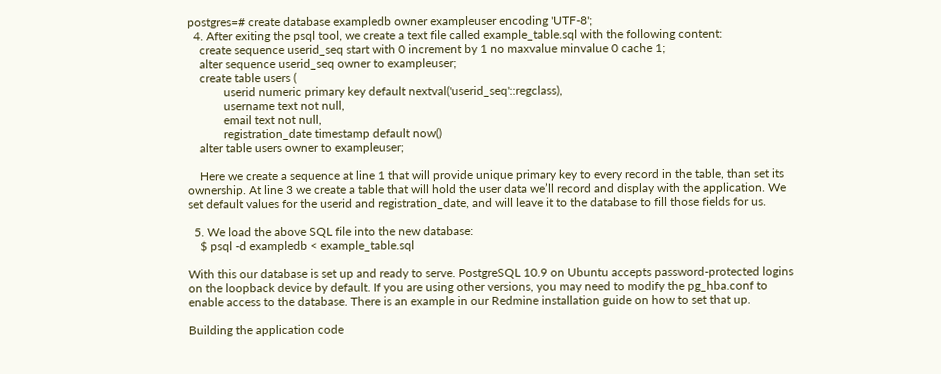postgres=# create database exampledb owner exampleuser encoding 'UTF-8';
  4. After exiting the psql tool, we create a text file called example_table.sql with the following content:
    create sequence userid_seq start with 0 increment by 1 no maxvalue minvalue 0 cache 1;
    alter sequence userid_seq owner to exampleuser;
    create table users (
            userid numeric primary key default nextval('userid_seq'::regclass),
            username text not null,
            email text not null,
            registration_date timestamp default now()
    alter table users owner to exampleuser;

    Here we create a sequence at line 1 that will provide unique primary key to every record in the table, than set its ownership. At line 3 we create a table that will hold the user data we’ll record and display with the application. We set default values for the userid and registration_date, and will leave it to the database to fill those fields for us.

  5. We load the above SQL file into the new database:
    $ psql -d exampledb < example_table.sql

With this our database is set up and ready to serve. PostgreSQL 10.9 on Ubuntu accepts password-protected logins on the loopback device by default. If you are using other versions, you may need to modify the pg_hba.conf to enable access to the database. There is an example in our Redmine installation guide on how to set that up.

Building the application code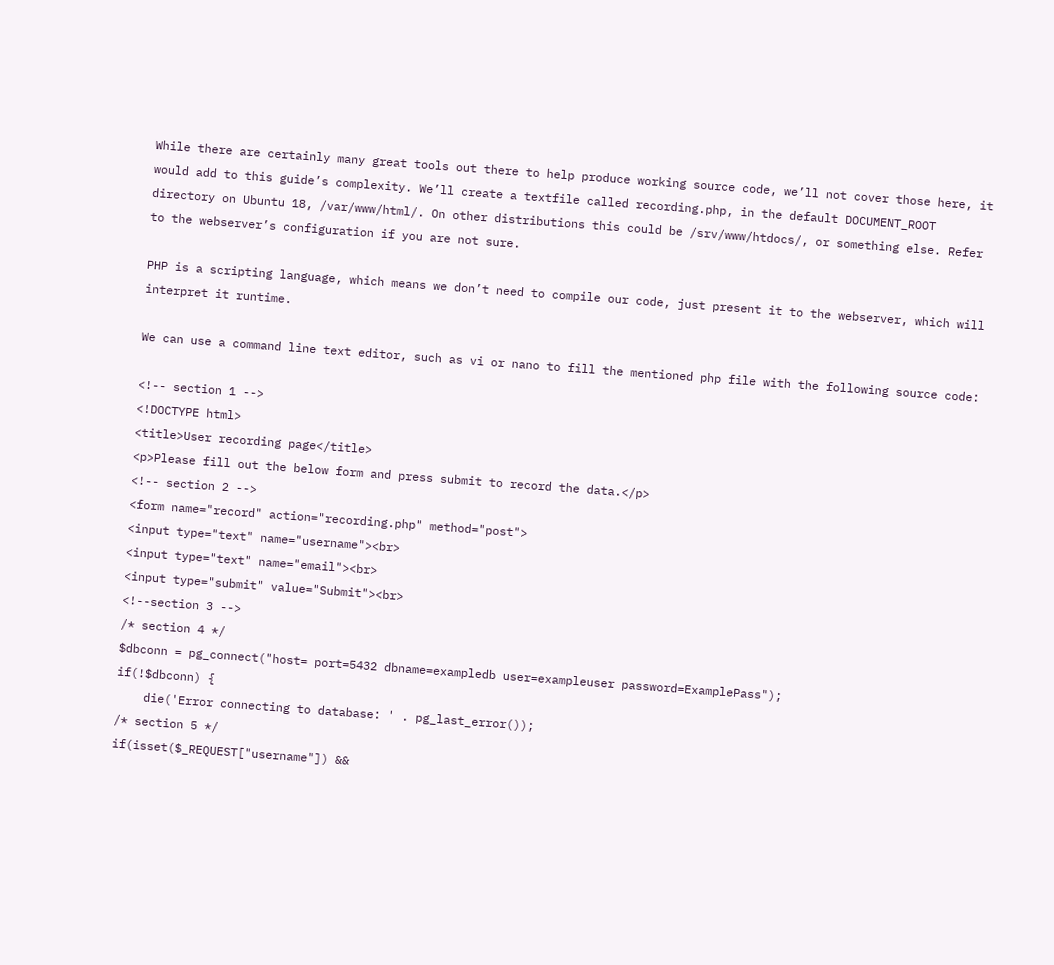While there are certainly many great tools out there to help produce working source code, we’ll not cover those here, it would add to this guide’s complexity. We’ll create a textfile called recording.php, in the default DOCUMENT_ROOT directory on Ubuntu 18, /var/www/html/. On other distributions this could be /srv/www/htdocs/, or something else. Refer to the webserver’s configuration if you are not sure.

PHP is a scripting language, which means we don’t need to compile our code, just present it to the webserver, which will interpret it runtime.

We can use a command line text editor, such as vi or nano to fill the mentioned php file with the following source code:

<!-- section 1 -->
<!DOCTYPE html>
<title>User recording page</title>
<p>Please fill out the below form and press submit to record the data.</p>
<!-- section 2 -->
<form name="record" action="recording.php" method="post">
<input type="text" name="username"><br>
<input type="text" name="email"><br>
<input type="submit" value="Submit"><br>
<!--section 3 -->
/* section 4 */
$dbconn = pg_connect("host= port=5432 dbname=exampledb user=exampleuser password=ExamplePass");
if(!$dbconn) {
    die('Error connecting to database: ' . pg_last_error());
/* section 5 */
if(isset($_REQUEST["username"]) &&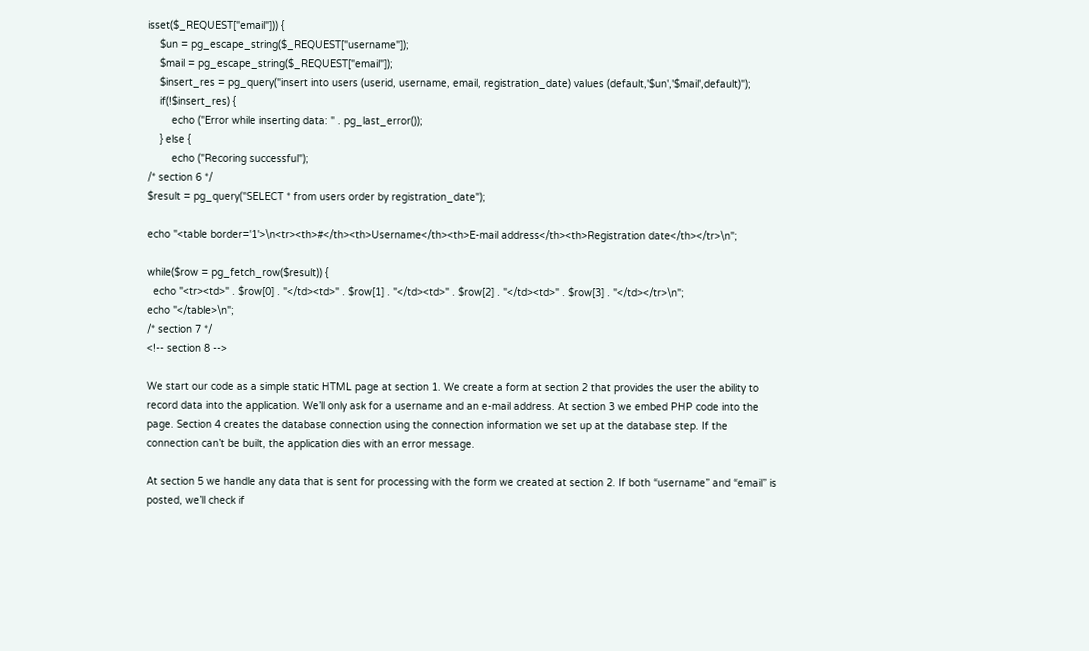isset($_REQUEST["email"])) {
    $un = pg_escape_string($_REQUEST["username"]);
    $mail = pg_escape_string($_REQUEST["email"]);
    $insert_res = pg_query("insert into users (userid, username, email, registration_date) values (default,'$un','$mail',default)");
    if(!$insert_res) {
        echo ("Error while inserting data: " . pg_last_error());
    } else {
        echo ("Recoring successful");
/* section 6 */
$result = pg_query("SELECT * from users order by registration_date");

echo "<table border='1'>\n<tr><th>#</th><th>Username</th><th>E-mail address</th><th>Registration date</th></tr>\n";

while($row = pg_fetch_row($result)) {
  echo "<tr><td>" . $row[0] . "</td><td>" . $row[1] . "</td><td>" . $row[2] . "</td><td>" . $row[3] . "</td></tr>\n";
echo "</table>\n";
/* section 7 */
<!-- section 8 -->

We start our code as a simple static HTML page at section 1. We create a form at section 2 that provides the user the ability to record data into the application. We’ll only ask for a username and an e-mail address. At section 3 we embed PHP code into the page. Section 4 creates the database connection using the connection information we set up at the database step. If the connection can’t be built, the application dies with an error message.

At section 5 we handle any data that is sent for processing with the form we created at section 2. If both “username” and “email” is posted, we’ll check if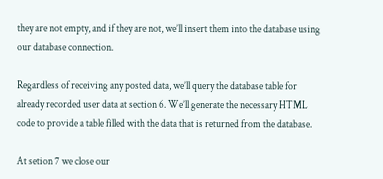they are not empty, and if they are not, we’ll insert them into the database using our database connection.

Regardless of receiving any posted data, we’ll query the database table for already recorded user data at section 6. We’ll generate the necessary HTML code to provide a table filled with the data that is returned from the database.

At setion 7 we close our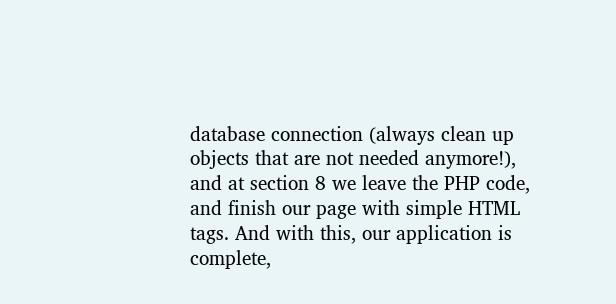database connection (always clean up objects that are not needed anymore!), and at section 8 we leave the PHP code, and finish our page with simple HTML tags. And with this, our application is complete,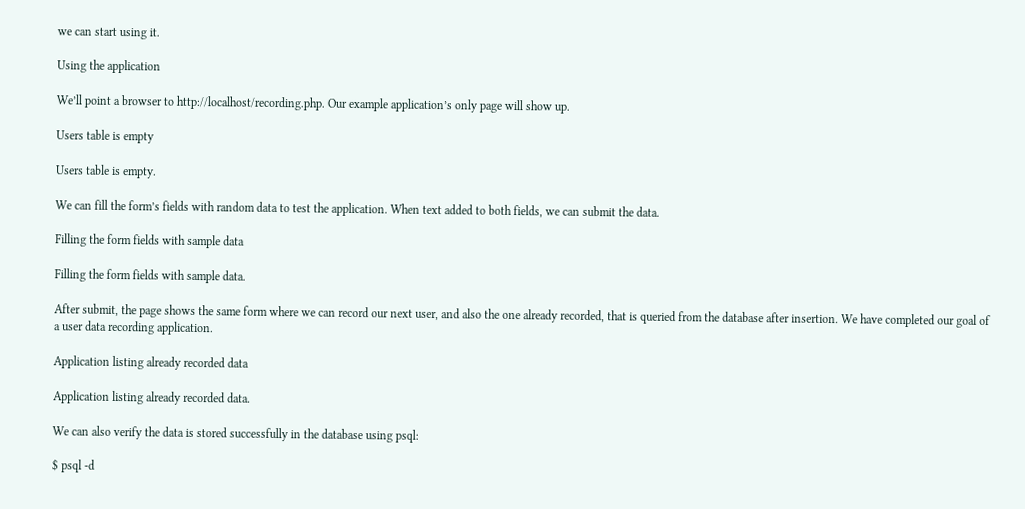we can start using it.

Using the application

We’ll point a browser to http://localhost/recording.php. Our example application’s only page will show up.

Users table is empty

Users table is empty.

We can fill the form’s fields with random data to test the application. When text added to both fields, we can submit the data.

Filling the form fields with sample data

Filling the form fields with sample data.

After submit, the page shows the same form where we can record our next user, and also the one already recorded, that is queried from the database after insertion. We have completed our goal of a user data recording application.

Application listing already recorded data

Application listing already recorded data.

We can also verify the data is stored successfully in the database using psql:

$ psql -d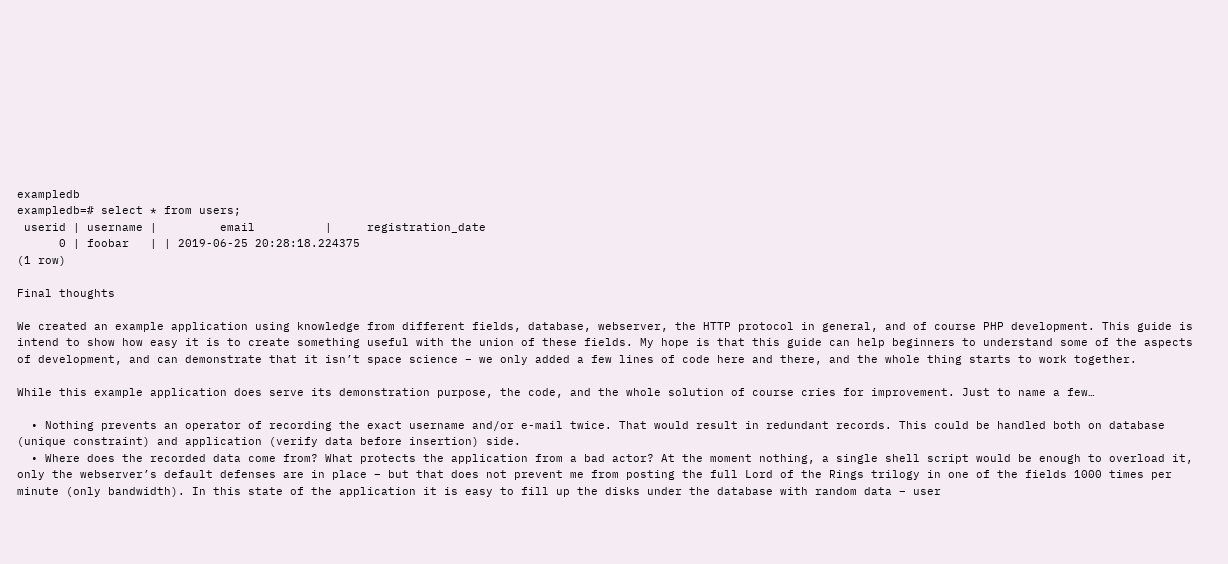exampledb
exampledb=# select * from users;
 userid | username |         email          |     registration_date
      0 | foobar   | | 2019-06-25 20:28:18.224375
(1 row)

Final thoughts

We created an example application using knowledge from different fields, database, webserver, the HTTP protocol in general, and of course PHP development. This guide is intend to show how easy it is to create something useful with the union of these fields. My hope is that this guide can help beginners to understand some of the aspects of development, and can demonstrate that it isn’t space science – we only added a few lines of code here and there, and the whole thing starts to work together.

While this example application does serve its demonstration purpose, the code, and the whole solution of course cries for improvement. Just to name a few…

  • Nothing prevents an operator of recording the exact username and/or e-mail twice. That would result in redundant records. This could be handled both on database (unique constraint) and application (verify data before insertion) side.
  • Where does the recorded data come from? What protects the application from a bad actor? At the moment nothing, a single shell script would be enough to overload it, only the webserver’s default defenses are in place – but that does not prevent me from posting the full Lord of the Rings trilogy in one of the fields 1000 times per minute (only bandwidth). In this state of the application it is easy to fill up the disks under the database with random data – user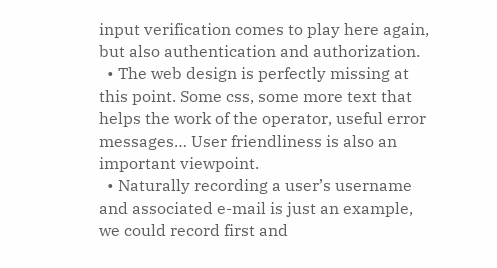input verification comes to play here again, but also authentication and authorization.
  • The web design is perfectly missing at this point. Some css, some more text that helps the work of the operator, useful error messages… User friendliness is also an important viewpoint.
  • Naturally recording a user’s username and associated e-mail is just an example, we could record first and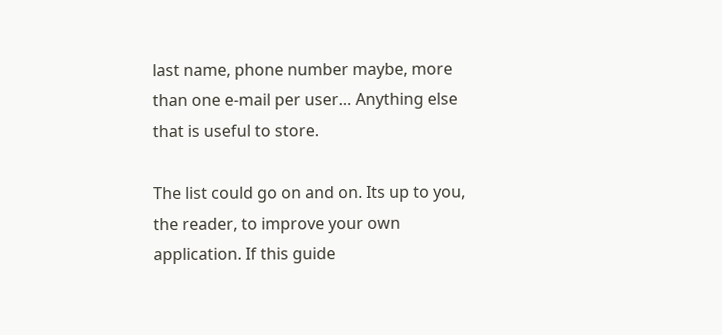last name, phone number maybe, more than one e-mail per user… Anything else that is useful to store.

The list could go on and on. Its up to you, the reader, to improve your own application. If this guide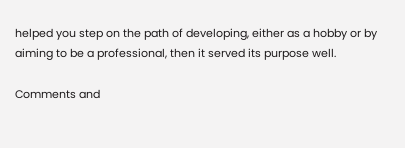helped you step on the path of developing, either as a hobby or by aiming to be a professional, then it served its purpose well.

Comments and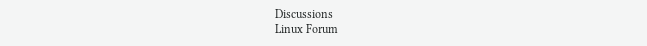Discussions
Linux Forum